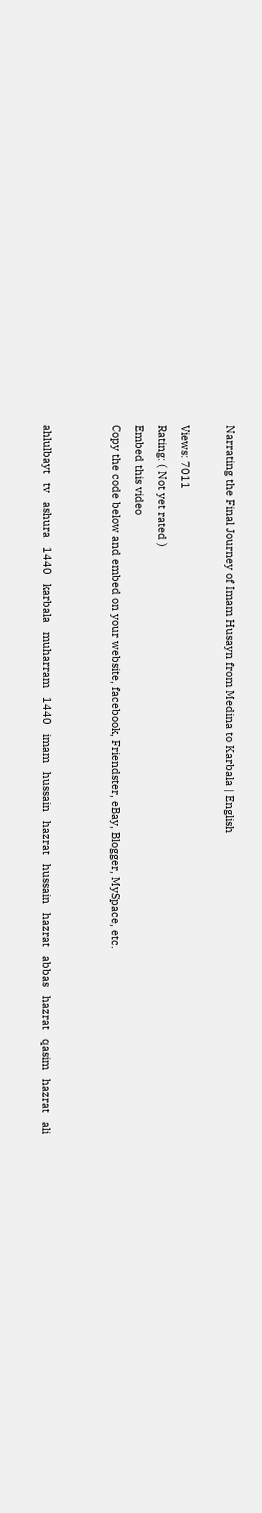Narrating the Final Journey of Imam Husayn from Medina to Karbala | English

Views: 7011
Rating: ( Not yet rated )
Embed this video
Copy the code below and embed on your website, facebook, Friendster, eBay, Blogger, MySpace, etc.


ahlulbayt   tv   ashura   1440   karbala   muharram   1440   imam   hussain   hazrat   hussain   hazrat   abbas   hazrat   qasim   hazrat   ali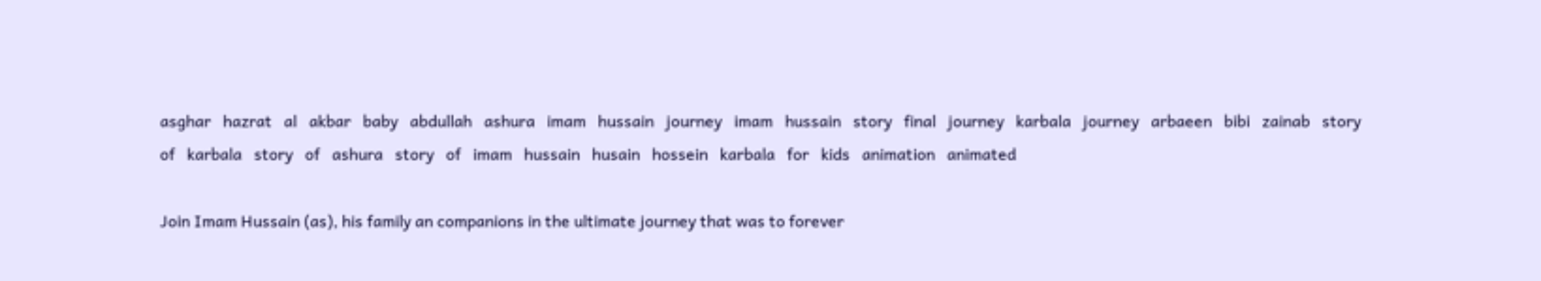asghar   hazrat   al   akbar   baby   abdullah   ashura   imam   hussain   journey   imam   hussain   story   final   journey   karbala   journey   arbaeen   bibi   zainab   story   of   karbala   story   of   ashura   story   of   imam   hussain   husain   hossein   karbala   for   kids   animation   animated

Join Imam Hussain (as), his family an companions in the ultimate journey that was to forever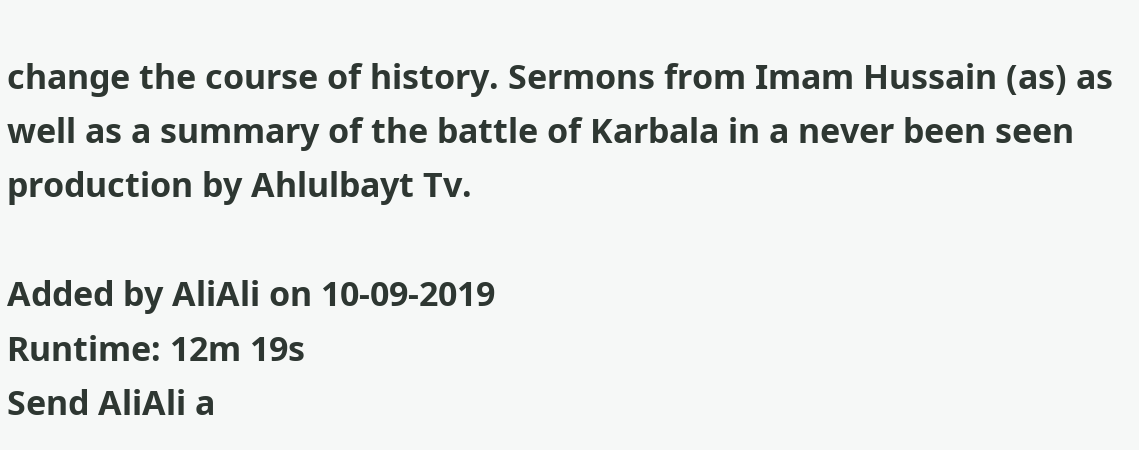change the course of history. Sermons from Imam Hussain (as) as well as a summary of the battle of Karbala in a never been seen production by Ahlulbayt Tv.

Added by AliAli on 10-09-2019
Runtime: 12m 19s
Send AliAli a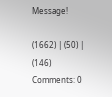Message!

(1662) | (50) | (146) Comments: 0